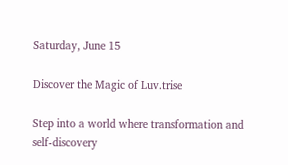Saturday, June 15

Discover the Magic of Luv.trise

Step into a world where transformation and self-discovery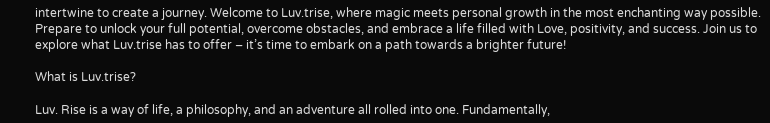intertwine to create a journey. Welcome to Luv.trise, where magic meets personal growth in the most enchanting way possible. Prepare to unlock your full potential, overcome obstacles, and embrace a life filled with Love, positivity, and success. Join us to explore what Luv.trise has to offer – it’s time to embark on a path towards a brighter future!

What is Luv.trise?

Luv. Rise is a way of life, a philosophy, and an adventure all rolled into one. Fundamentally,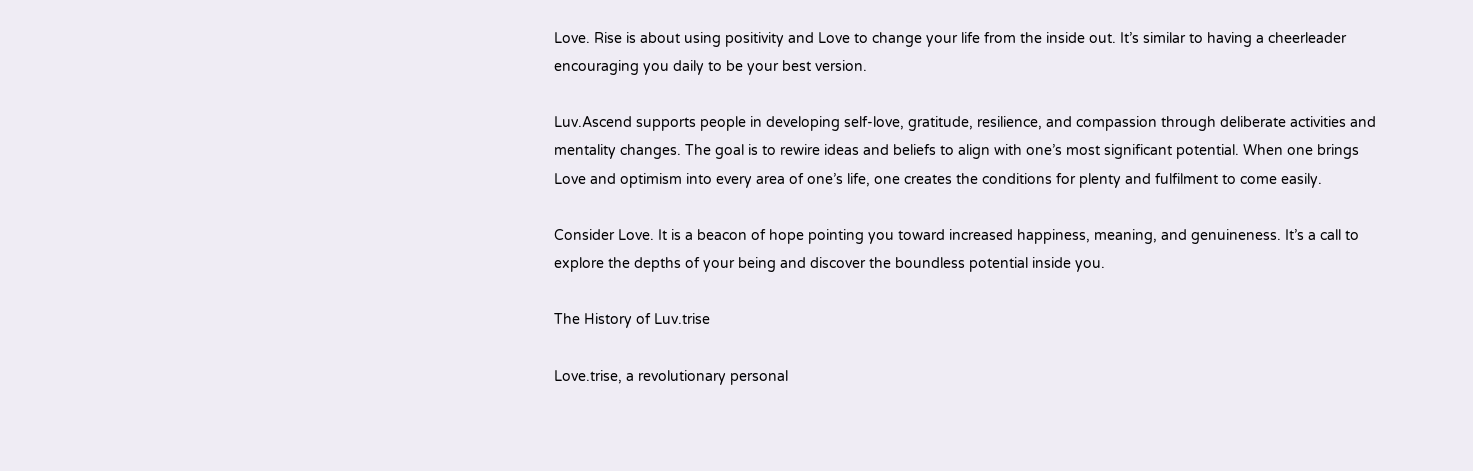Love. Rise is about using positivity and Love to change your life from the inside out. It’s similar to having a cheerleader encouraging you daily to be your best version.

Luv.Ascend supports people in developing self-love, gratitude, resilience, and compassion through deliberate activities and mentality changes. The goal is to rewire ideas and beliefs to align with one’s most significant potential. When one brings Love and optimism into every area of one’s life, one creates the conditions for plenty and fulfilment to come easily.

Consider Love. It is a beacon of hope pointing you toward increased happiness, meaning, and genuineness. It’s a call to explore the depths of your being and discover the boundless potential inside you.

The History of Luv.trise

Love.trise, a revolutionary personal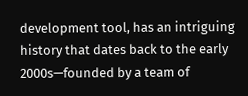development tool, has an intriguing history that dates back to the early 2000s—founded by a team of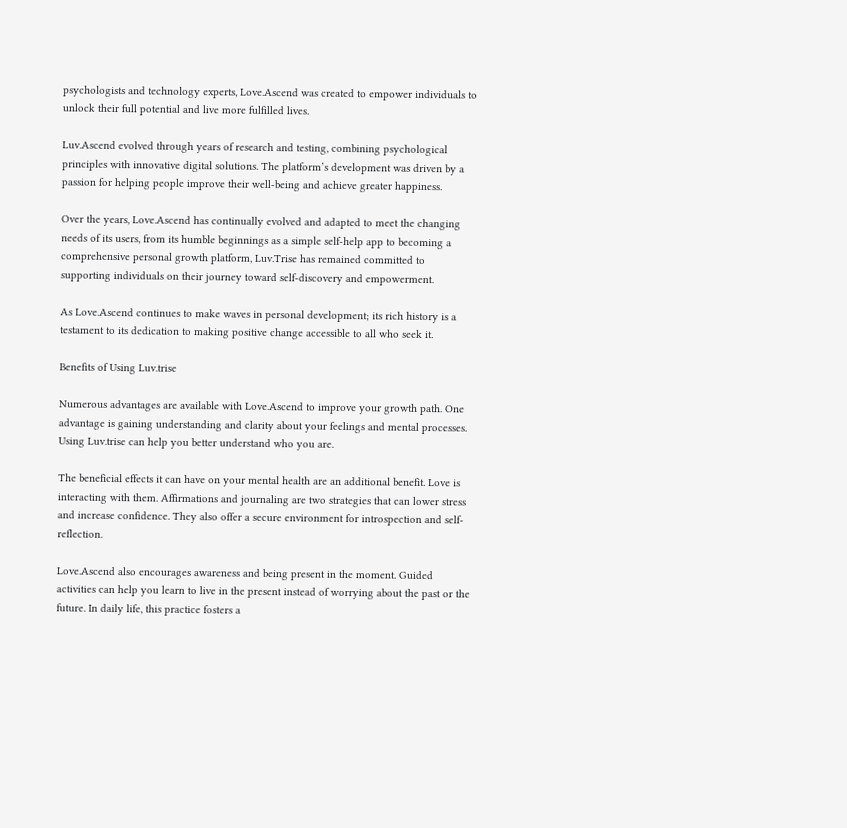psychologists and technology experts, Love.Ascend was created to empower individuals to unlock their full potential and live more fulfilled lives.

Luv.Ascend evolved through years of research and testing, combining psychological principles with innovative digital solutions. The platform’s development was driven by a passion for helping people improve their well-being and achieve greater happiness.

Over the years, Love.Ascend has continually evolved and adapted to meet the changing needs of its users, from its humble beginnings as a simple self-help app to becoming a comprehensive personal growth platform, Luv.Trise has remained committed to supporting individuals on their journey toward self-discovery and empowerment.

As Love.Ascend continues to make waves in personal development; its rich history is a testament to its dedication to making positive change accessible to all who seek it.

Benefits of Using Luv.trise

Numerous advantages are available with Love.Ascend to improve your growth path. One advantage is gaining understanding and clarity about your feelings and mental processes. Using Luv.trise can help you better understand who you are.

The beneficial effects it can have on your mental health are an additional benefit. Love is interacting with them. Affirmations and journaling are two strategies that can lower stress and increase confidence. They also offer a secure environment for introspection and self-reflection.

Love.Ascend also encourages awareness and being present in the moment. Guided activities can help you learn to live in the present instead of worrying about the past or the future. In daily life, this practice fosters a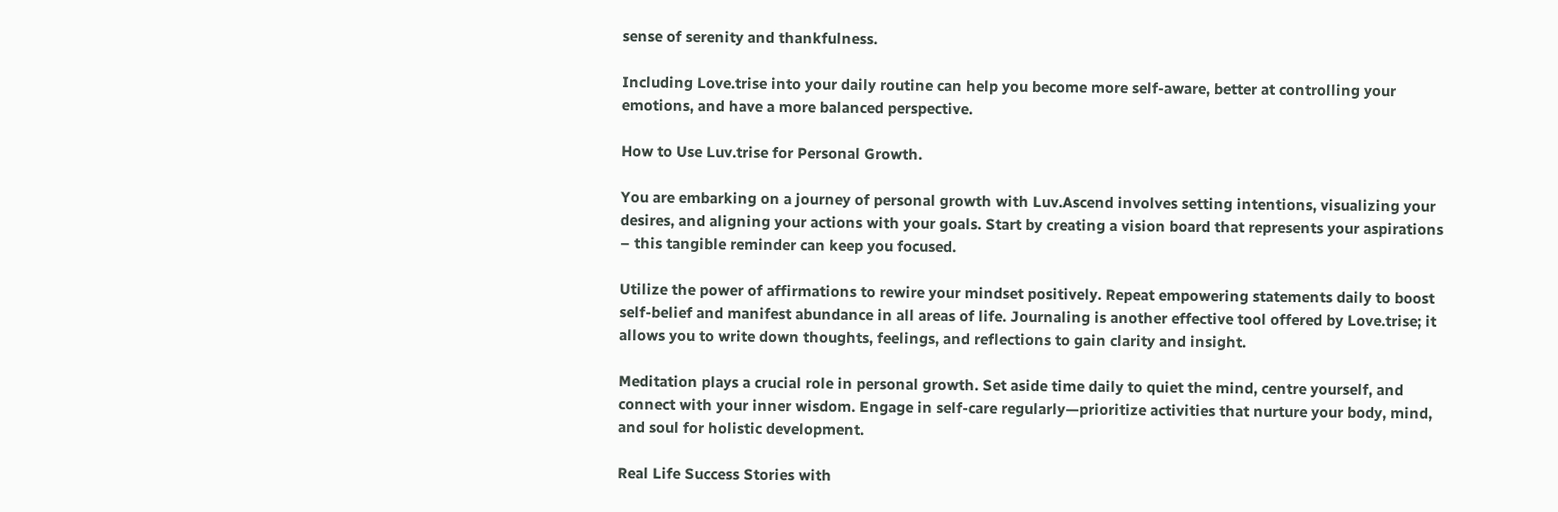sense of serenity and thankfulness.

Including Love.trise into your daily routine can help you become more self-aware, better at controlling your emotions, and have a more balanced perspective.

How to Use Luv.trise for Personal Growth.

You are embarking on a journey of personal growth with Luv.Ascend involves setting intentions, visualizing your desires, and aligning your actions with your goals. Start by creating a vision board that represents your aspirations – this tangible reminder can keep you focused.

Utilize the power of affirmations to rewire your mindset positively. Repeat empowering statements daily to boost self-belief and manifest abundance in all areas of life. Journaling is another effective tool offered by Love.trise; it allows you to write down thoughts, feelings, and reflections to gain clarity and insight.

Meditation plays a crucial role in personal growth. Set aside time daily to quiet the mind, centre yourself, and connect with your inner wisdom. Engage in self-care regularly—prioritize activities that nurture your body, mind, and soul for holistic development.

Real Life Success Stories with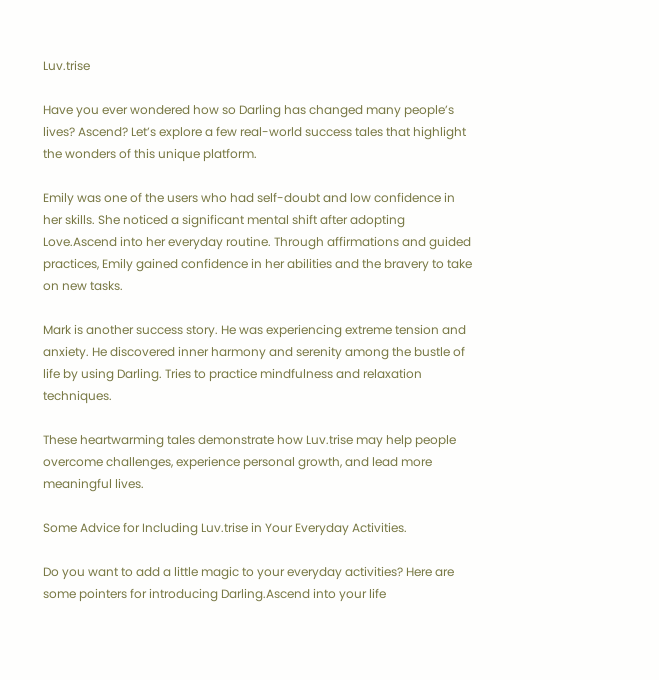Luv.trise

Have you ever wondered how so Darling has changed many people’s lives? Ascend? Let’s explore a few real-world success tales that highlight the wonders of this unique platform.

Emily was one of the users who had self-doubt and low confidence in her skills. She noticed a significant mental shift after adopting Love.Ascend into her everyday routine. Through affirmations and guided practices, Emily gained confidence in her abilities and the bravery to take on new tasks.

Mark is another success story. He was experiencing extreme tension and anxiety. He discovered inner harmony and serenity among the bustle of life by using Darling. Tries to practice mindfulness and relaxation techniques.

These heartwarming tales demonstrate how Luv.trise may help people overcome challenges, experience personal growth, and lead more meaningful lives.

Some Advice for Including Luv.trise in Your Everyday Activities.

Do you want to add a little magic to your everyday activities? Here are some pointers for introducing Darling.Ascend into your life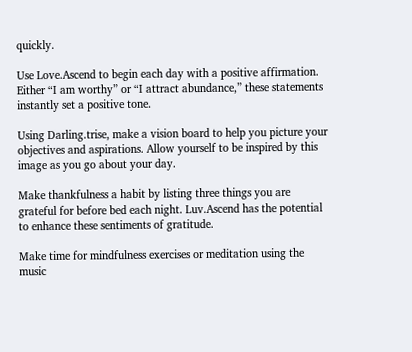quickly.

Use Love.Ascend to begin each day with a positive affirmation. Either “I am worthy” or “I attract abundance,” these statements instantly set a positive tone.

Using Darling.trise, make a vision board to help you picture your objectives and aspirations. Allow yourself to be inspired by this image as you go about your day.

Make thankfulness a habit by listing three things you are grateful for before bed each night. Luv.Ascend has the potential to enhance these sentiments of gratitude.

Make time for mindfulness exercises or meditation using the music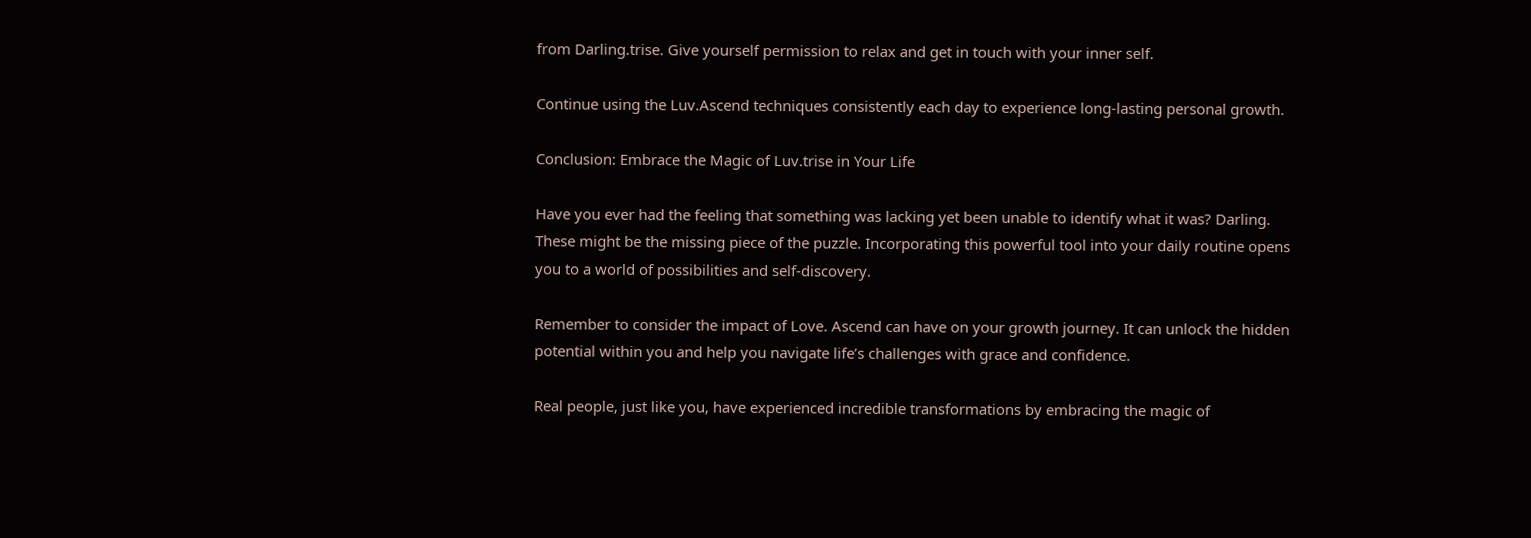from Darling.trise. Give yourself permission to relax and get in touch with your inner self.

Continue using the Luv.Ascend techniques consistently each day to experience long-lasting personal growth.

Conclusion: Embrace the Magic of Luv.trise in Your Life

Have you ever had the feeling that something was lacking yet been unable to identify what it was? Darling. These might be the missing piece of the puzzle. Incorporating this powerful tool into your daily routine opens you to a world of possibilities and self-discovery.

Remember to consider the impact of Love. Ascend can have on your growth journey. It can unlock the hidden potential within you and help you navigate life’s challenges with grace and confidence.

Real people, just like you, have experienced incredible transformations by embracing the magic of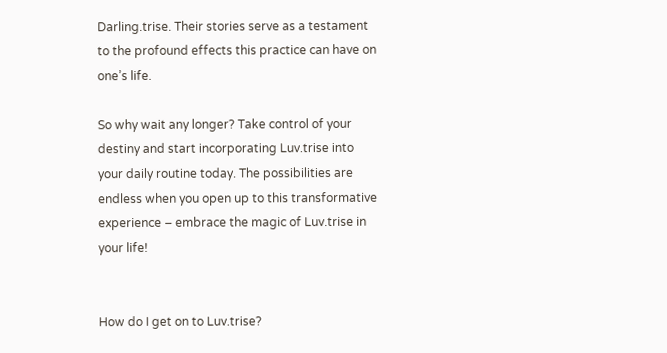Darling.trise. Their stories serve as a testament to the profound effects this practice can have on one’s life.

So why wait any longer? Take control of your destiny and start incorporating Luv.trise into your daily routine today. The possibilities are endless when you open up to this transformative experience – embrace the magic of Luv.trise in your life!


How do I get on to Luv.trise?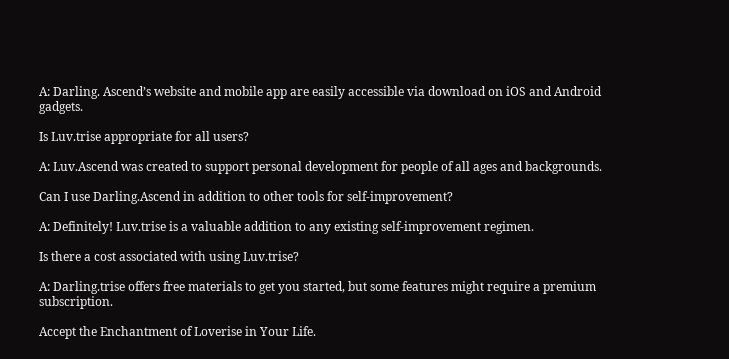A: Darling. Ascend’s website and mobile app are easily accessible via download on iOS and Android gadgets.

Is Luv.trise appropriate for all users?

A: Luv.Ascend was created to support personal development for people of all ages and backgrounds.

Can I use Darling.Ascend in addition to other tools for self-improvement?

A: Definitely! Luv.trise is a valuable addition to any existing self-improvement regimen.

Is there a cost associated with using Luv.trise?

A: Darling.trise offers free materials to get you started, but some features might require a premium subscription.

Accept the Enchantment of Loverise in Your Life.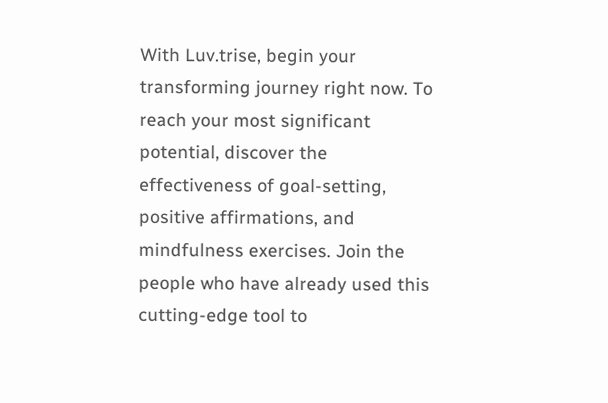With Luv.trise, begin your transforming journey right now. To reach your most significant potential, discover the effectiveness of goal-setting, positive affirmations, and mindfulness exercises. Join the people who have already used this cutting-edge tool to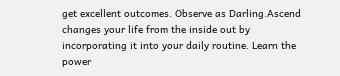get excellent outcomes. Observe as Darling.Ascend changes your life from the inside out by incorporating it into your daily routine. Learn the power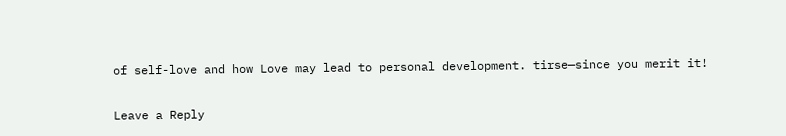of self-love and how Love may lead to personal development. tirse—since you merit it!

Leave a Reply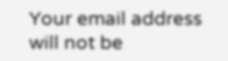Your email address will not be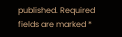published. Required fields are marked *